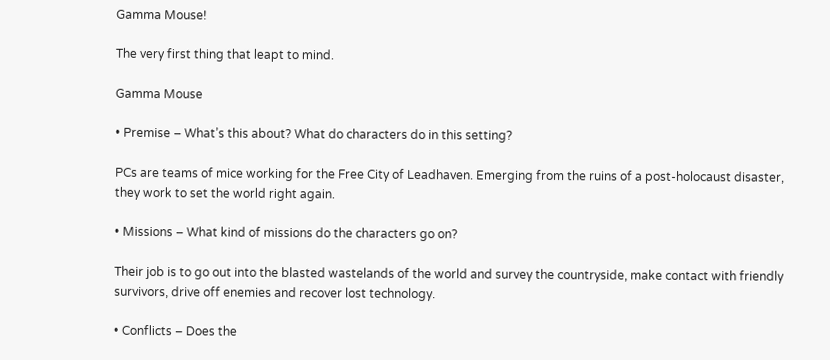Gamma Mouse!

The very first thing that leapt to mind.

Gamma Mouse

• Premise – What’s this about? What do characters do in this setting?

PCs are teams of mice working for the Free City of Leadhaven. Emerging from the ruins of a post-holocaust disaster, they work to set the world right again.

• Missions – What kind of missions do the characters go on?

Their job is to go out into the blasted wastelands of the world and survey the countryside, make contact with friendly survivors, drive off enemies and recover lost technology.

• Conflicts – Does the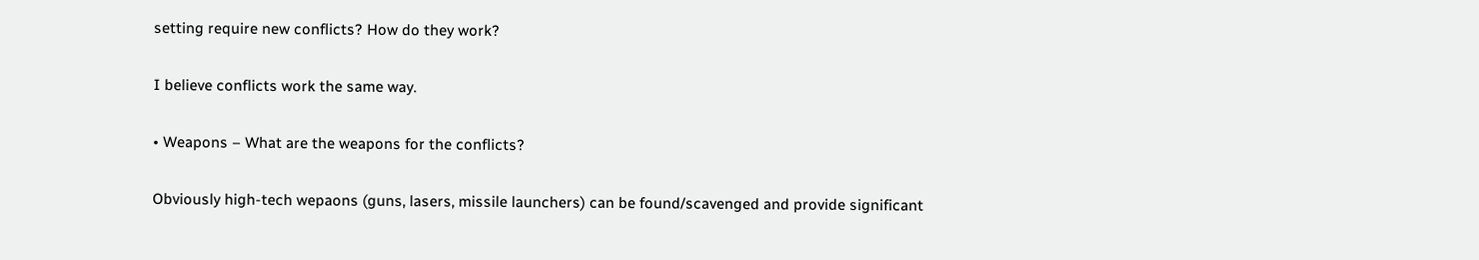setting require new conflicts? How do they work?

I believe conflicts work the same way.

• Weapons – What are the weapons for the conflicts?

Obviously high-tech wepaons (guns, lasers, missile launchers) can be found/scavenged and provide significant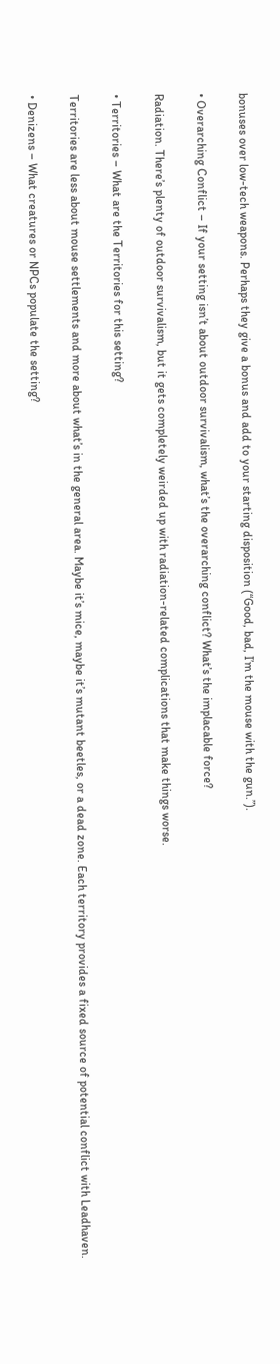bonuses over low-tech weapons. Perhaps they give a bonus and add to your starting disposition (“Good, bad, I’m the mouse with the gun.”).

• Overarching Conflict – If your setting isn’t about outdoor survivalism, what’s the overarching conflict? What’s the implacable force?

Radiation. There’s plenty of outdoor survivalism, but it gets completely weirded up with radiation-related complications that make things worse.

• Territories – What are the Territories for this setting?

Territories are less about mouse settlements and more about what’s in the general area. Maybe it’s mice, maybe it’s mutant beetles, or a dead zone. Each territory provides a fixed source of potential conflict with Leadhaven.

• Denizens – What creatures or NPCs populate the setting?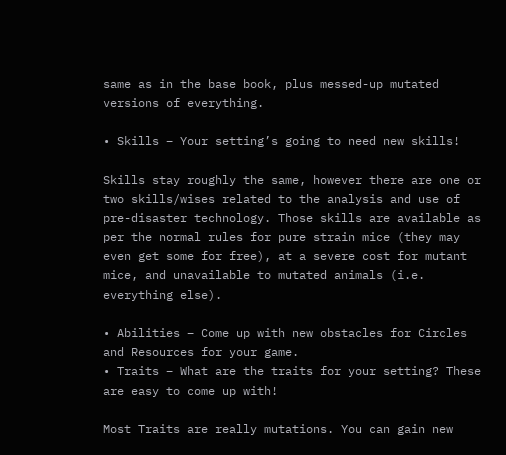same as in the base book, plus messed-up mutated versions of everything.

• Skills – Your setting’s going to need new skills!

Skills stay roughly the same, however there are one or two skills/wises related to the analysis and use of pre-disaster technology. Those skills are available as per the normal rules for pure strain mice (they may even get some for free), at a severe cost for mutant mice, and unavailable to mutated animals (i.e. everything else).

• Abilities – Come up with new obstacles for Circles and Resources for your game.
• Traits – What are the traits for your setting? These are easy to come up with!

Most Traits are really mutations. You can gain new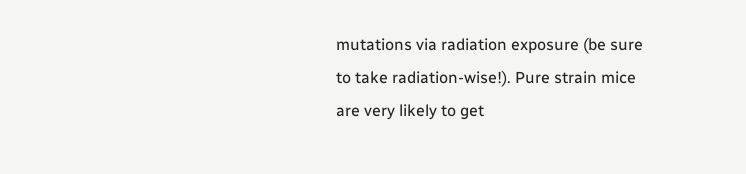mutations via radiation exposure (be sure to take radiation-wise!). Pure strain mice are very likely to get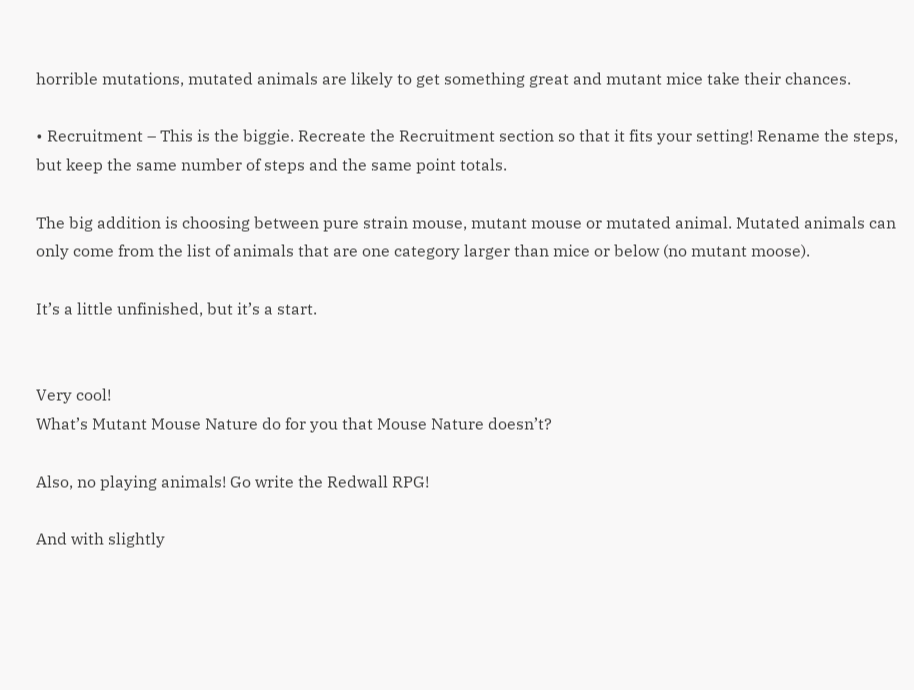horrible mutations, mutated animals are likely to get something great and mutant mice take their chances.

• Recruitment – This is the biggie. Recreate the Recruitment section so that it fits your setting! Rename the steps, but keep the same number of steps and the same point totals.

The big addition is choosing between pure strain mouse, mutant mouse or mutated animal. Mutated animals can only come from the list of animals that are one category larger than mice or below (no mutant moose).

It’s a little unfinished, but it’s a start.


Very cool!
What’s Mutant Mouse Nature do for you that Mouse Nature doesn’t?

Also, no playing animals! Go write the Redwall RPG!

And with slightly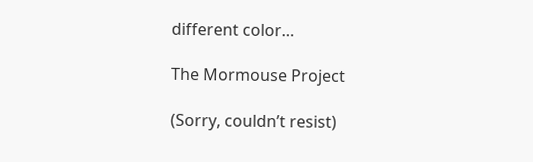different color…

The Mormouse Project

(Sorry, couldn’t resist)